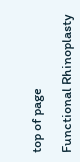top of page

Functional Rhinoplasty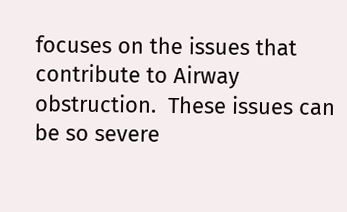focuses on the issues that contribute to Airway obstruction.  These issues can be so severe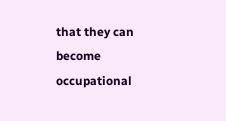that they can become occupational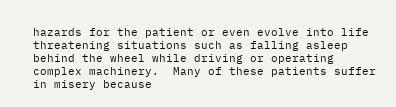hazards for the patient or even evolve into life threatening situations such as falling asleep behind the wheel while driving or operating complex machinery.  Many of these patients suffer in misery because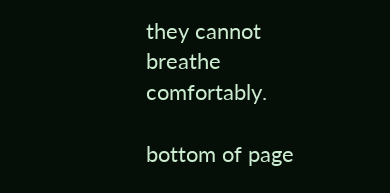they cannot breathe comfortably.

bottom of page